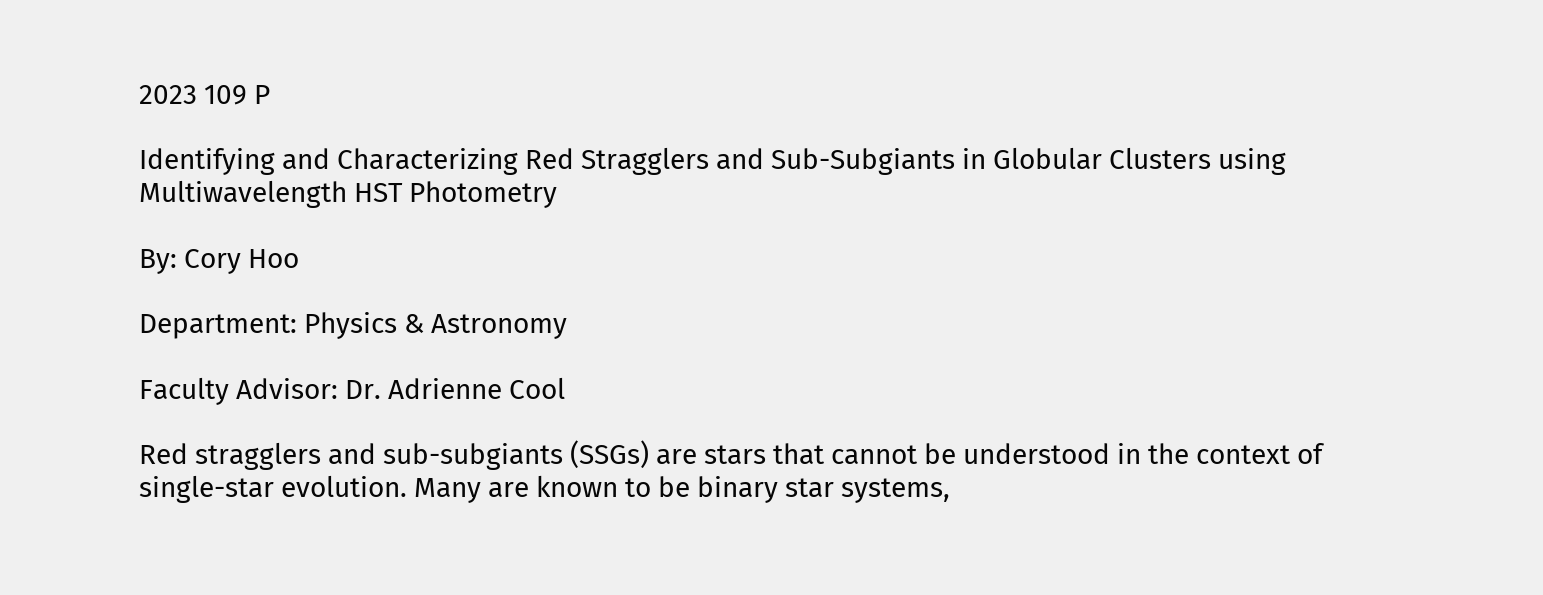2023 109 P

Identifying and Characterizing Red Stragglers and Sub-Subgiants in Globular Clusters using Multiwavelength HST Photometry

By: Cory Hoo

Department: Physics & Astronomy

Faculty Advisor: Dr. Adrienne Cool

Red stragglers and sub-subgiants (SSGs) are stars that cannot be understood in the context of single-star evolution. Many are known to be binary star systems,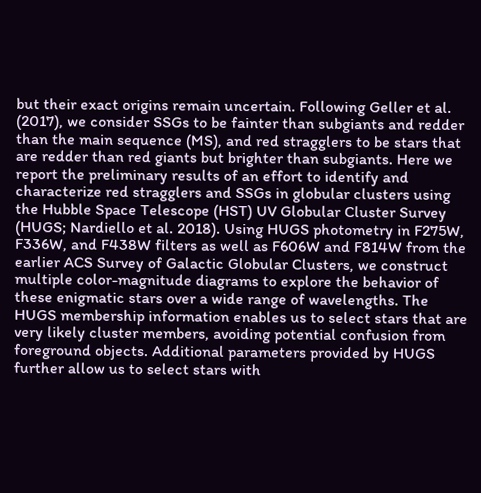but their exact origins remain uncertain. Following Geller et al. (2017), we consider SSGs to be fainter than subgiants and redder than the main sequence (MS), and red stragglers to be stars that are redder than red giants but brighter than subgiants. Here we report the preliminary results of an effort to identify and characterize red stragglers and SSGs in globular clusters using the Hubble Space Telescope (HST) UV Globular Cluster Survey (HUGS; Nardiello et al. 2018). Using HUGS photometry in F275W, F336W, and F438W filters as well as F606W and F814W from the earlier ACS Survey of Galactic Globular Clusters, we construct multiple color-magnitude diagrams to explore the behavior of these enigmatic stars over a wide range of wavelengths. The HUGS membership information enables us to select stars that are very likely cluster members, avoiding potential confusion from foreground objects. Additional parameters provided by HUGS further allow us to select stars with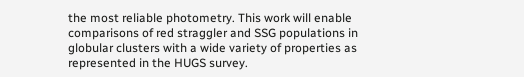the most reliable photometry. This work will enable comparisons of red straggler and SSG populations in globular clusters with a wide variety of properties as represented in the HUGS survey.